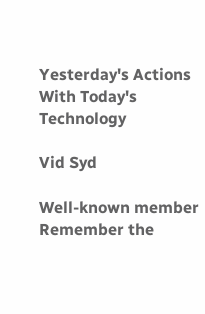Yesterday's Actions With Today's Technology

Vid Syd

Well-known member
Remember the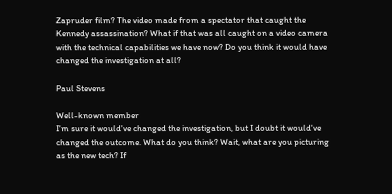Zapruder film? The video made from a spectator that caught the Kennedy assassination? What if that was all caught on a video camera with the technical capabilities we have now? Do you think it would have changed the investigation at all?

Paul Stevens

Well-known member
I'm sure it would've changed the investigation, but I doubt it would've changed the outcome. What do you think? Wait, what are you picturing as the new tech? If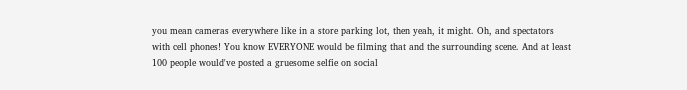you mean cameras everywhere like in a store parking lot, then yeah, it might. Oh, and spectators with cell phones! You know EVERYONE would be filming that and the surrounding scene. And at least 100 people would've posted a gruesome selfie on social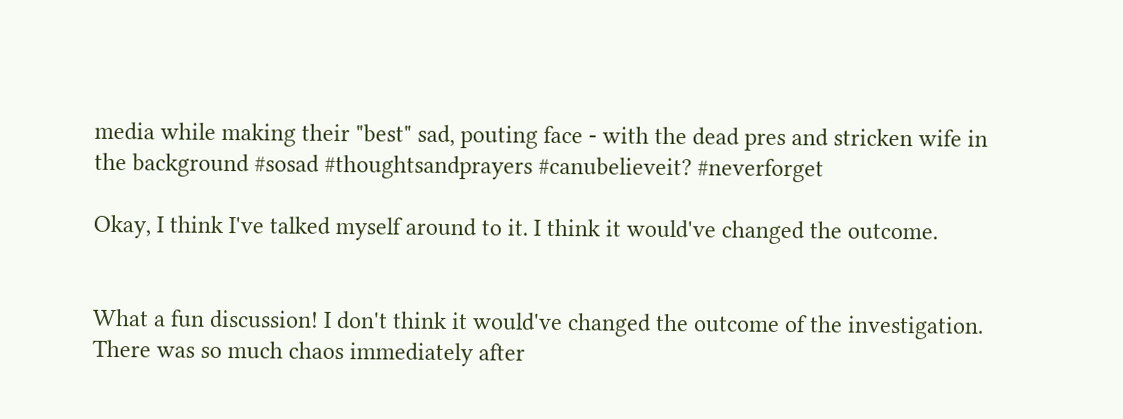media while making their "best" sad, pouting face - with the dead pres and stricken wife in the background #sosad #thoughtsandprayers #canubelieveit? #neverforget

Okay, I think I've talked myself around to it. I think it would've changed the outcome.


What a fun discussion! I don't think it would've changed the outcome of the investigation. There was so much chaos immediately after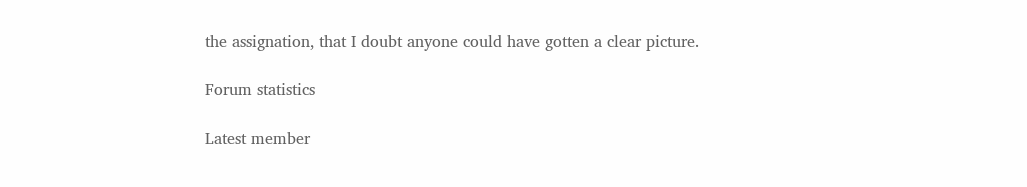the assignation, that I doubt anyone could have gotten a clear picture.

Forum statistics

Latest member